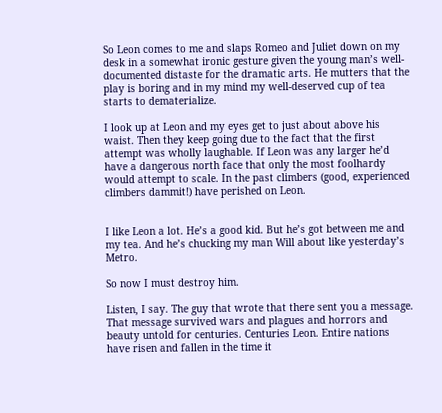So Leon comes to me and slaps Romeo and Juliet down on my desk in a somewhat ironic gesture given the young man’s well-documented distaste for the dramatic arts. He mutters that the play is boring and in my mind my well-deserved cup of tea starts to dematerialize.

I look up at Leon and my eyes get to just about above his waist. Then they keep going due to the fact that the first attempt was wholly laughable. If Leon was any larger he’d have a dangerous north face that only the most foolhardy would attempt to scale. In the past climbers (good, experienced climbers dammit!) have perished on Leon.


I like Leon a lot. He’s a good kid. But he’s got between me and my tea. And he’s chucking my man Will about like yesterday’s Metro.

So now I must destroy him.

Listen, I say. The guy that wrote that there sent you a message. That message survived wars and plagues and horrors and beauty untold for centuries. Centuries Leon. Entire nations have risen and fallen in the time it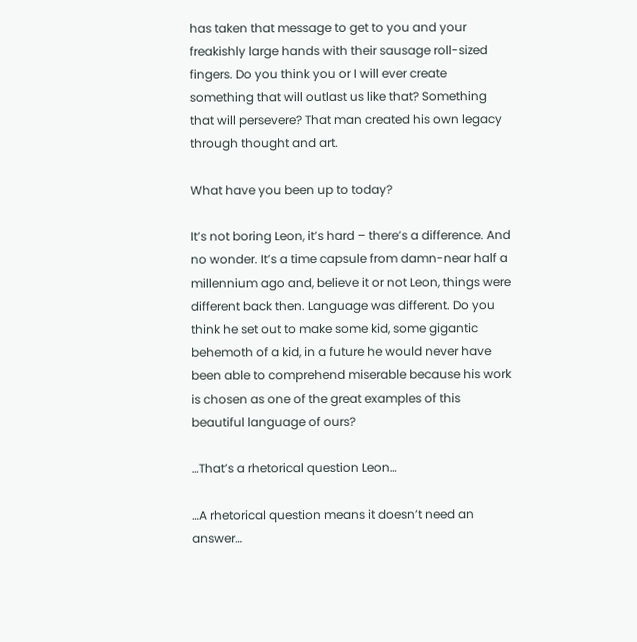has taken that message to get to you and your freakishly large hands with their sausage roll-sized fingers. Do you think you or I will ever create something that will outlast us like that? Something that will persevere? That man created his own legacy through thought and art.

What have you been up to today?

It’s not boring Leon, it’s hard – there’s a difference. And no wonder. It’s a time capsule from damn-near half a millennium ago and, believe it or not Leon, things were different back then. Language was different. Do you think he set out to make some kid, some gigantic behemoth of a kid, in a future he would never have been able to comprehend miserable because his work is chosen as one of the great examples of this beautiful language of ours?

…That’s a rhetorical question Leon…

…A rhetorical question means it doesn’t need an answer…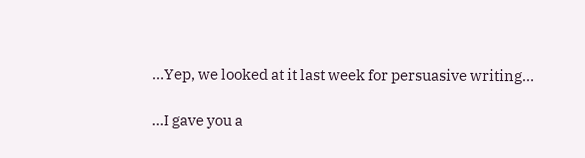…Yep, we looked at it last week for persuasive writing…

…I gave you a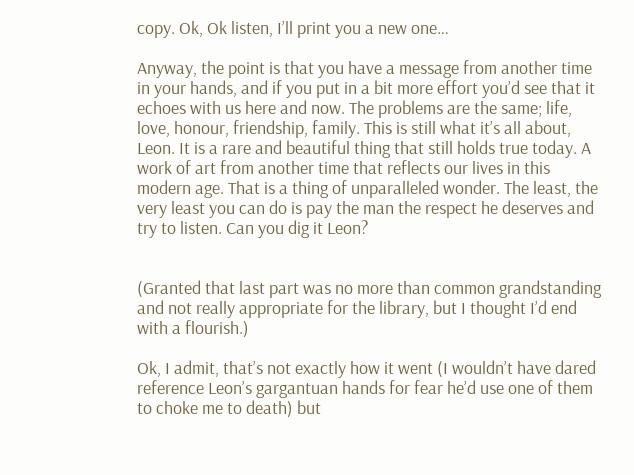copy. Ok, Ok listen, I’ll print you a new one…

Anyway, the point is that you have a message from another time in your hands, and if you put in a bit more effort you’d see that it echoes with us here and now. The problems are the same; life, love, honour, friendship, family. This is still what it’s all about, Leon. It is a rare and beautiful thing that still holds true today. A work of art from another time that reflects our lives in this modern age. That is a thing of unparalleled wonder. The least, the very least you can do is pay the man the respect he deserves and try to listen. Can you dig it Leon?


(Granted that last part was no more than common grandstanding and not really appropriate for the library, but I thought I’d end with a flourish.)

Ok, I admit, that’s not exactly how it went (I wouldn’t have dared reference Leon’s gargantuan hands for fear he’d use one of them to choke me to death) but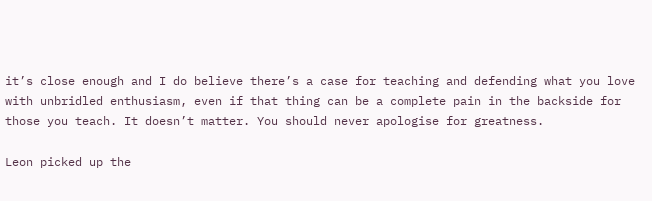it’s close enough and I do believe there’s a case for teaching and defending what you love with unbridled enthusiasm, even if that thing can be a complete pain in the backside for those you teach. It doesn’t matter. You should never apologise for greatness.

Leon picked up the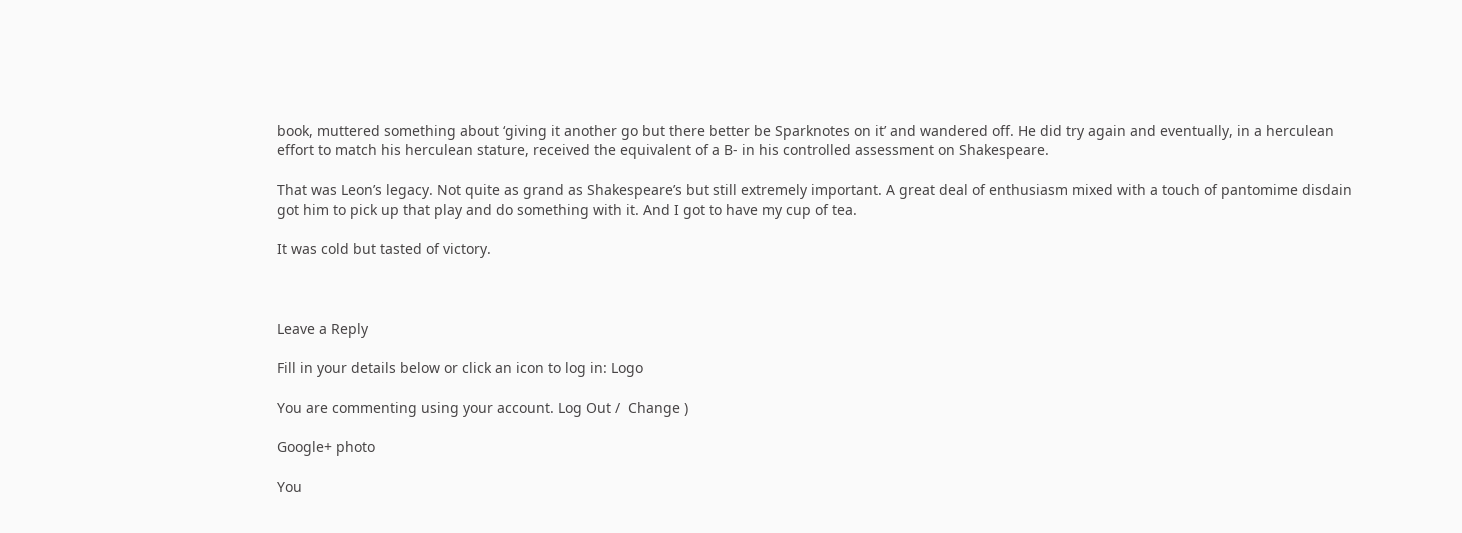book, muttered something about ‘giving it another go but there better be Sparknotes on it’ and wandered off. He did try again and eventually, in a herculean effort to match his herculean stature, received the equivalent of a B- in his controlled assessment on Shakespeare.

That was Leon’s legacy. Not quite as grand as Shakespeare’s but still extremely important. A great deal of enthusiasm mixed with a touch of pantomime disdain got him to pick up that play and do something with it. And I got to have my cup of tea.

It was cold but tasted of victory.



Leave a Reply

Fill in your details below or click an icon to log in: Logo

You are commenting using your account. Log Out /  Change )

Google+ photo

You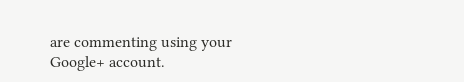are commenting using your Google+ account.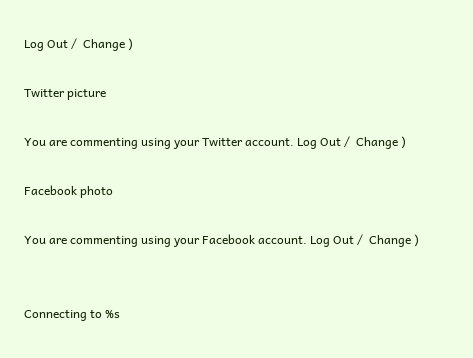Log Out /  Change )

Twitter picture

You are commenting using your Twitter account. Log Out /  Change )

Facebook photo

You are commenting using your Facebook account. Log Out /  Change )


Connecting to %s